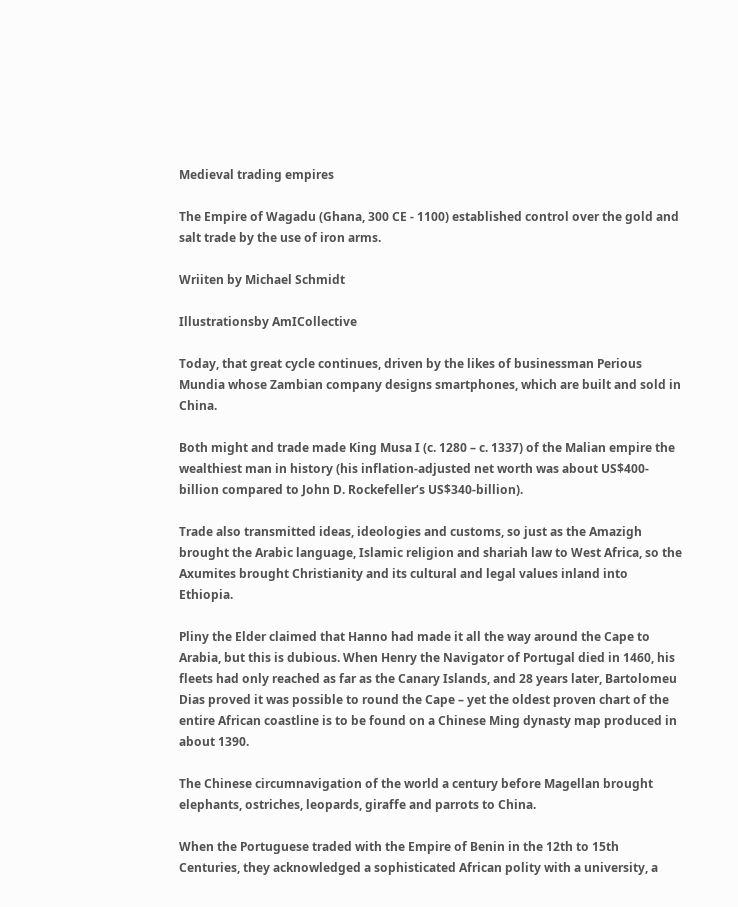Medieval trading empires

The Empire of Wagadu (Ghana, 300 CE - 1100) established control over the gold and salt trade by the use of iron arms.

Wriiten by Michael Schmidt

Illustrationsby AmICollective

Today, that great cycle continues, driven by the likes of businessman Perious Mundia whose Zambian company designs smartphones, which are built and sold in China.

Both might and trade made King Musa I (c. 1280 – c. 1337) of the Malian empire the wealthiest man in history (his inflation-adjusted net worth was about US$400-billion compared to John D. Rockefeller’s US$340-billion).

Trade also transmitted ideas, ideologies and customs, so just as the Amazigh brought the Arabic language, Islamic religion and shariah law to West Africa, so the Axumites brought Christianity and its cultural and legal values inland into Ethiopia.

Pliny the Elder claimed that Hanno had made it all the way around the Cape to Arabia, but this is dubious. When Henry the Navigator of Portugal died in 1460, his fleets had only reached as far as the Canary Islands, and 28 years later, Bartolomeu Dias proved it was possible to round the Cape – yet the oldest proven chart of the entire African coastline is to be found on a Chinese Ming dynasty map produced in about 1390.

The Chinese circumnavigation of the world a century before Magellan brought elephants, ostriches, leopards, giraffe and parrots to China.

When the Portuguese traded with the Empire of Benin in the 12th to 15th Centuries, they acknowledged a sophisticated African polity with a university, a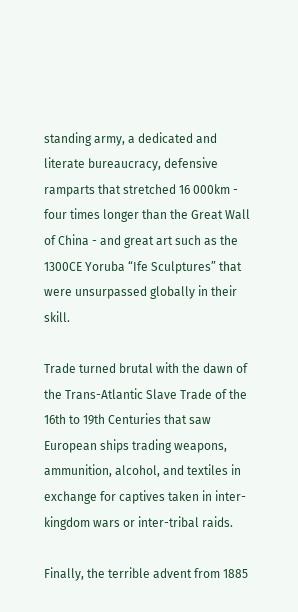standing army, a dedicated and literate bureaucracy, defensive ramparts that stretched 16 000km -  four times longer than the Great Wall of China - and great art such as the 1300CE Yoruba “Ife Sculptures” that were unsurpassed globally in their skill.

Trade turned brutal with the dawn of the Trans-Atlantic Slave Trade of the 16th to 19th Centuries that saw European ships trading weapons, ammunition, alcohol, and textiles in exchange for captives taken in inter-kingdom wars or inter-tribal raids.

Finally, the terrible advent from 1885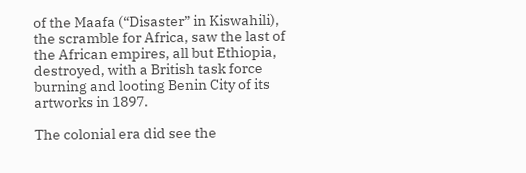of the Maafa (“Disaster” in Kiswahili), the scramble for Africa, saw the last of the African empires, all but Ethiopia, destroyed, with a British task force burning and looting Benin City of its artworks in 1897.

The colonial era did see the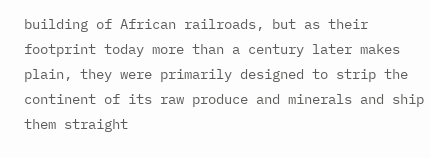building of African railroads, but as their footprint today more than a century later makes plain, they were primarily designed to strip the continent of its raw produce and minerals and ship them straight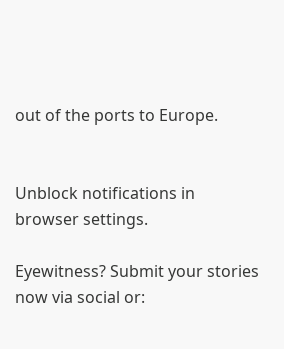out of the ports to Europe.


Unblock notifications in browser settings.

Eyewitness? Submit your stories now via social or: